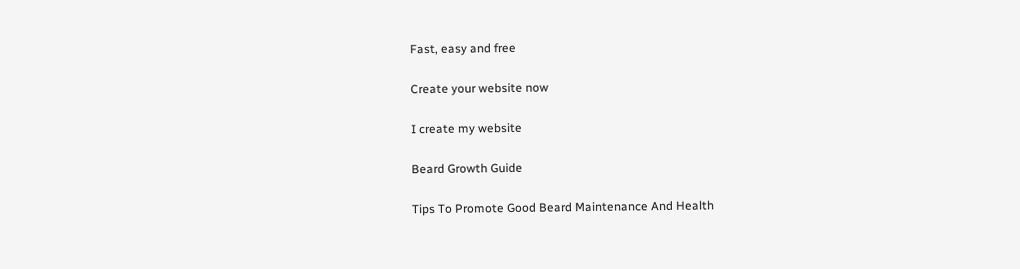Fast, easy and free

Create your website now

I create my website

Beard Growth Guide

Tips To Promote Good Beard Maintenance And Health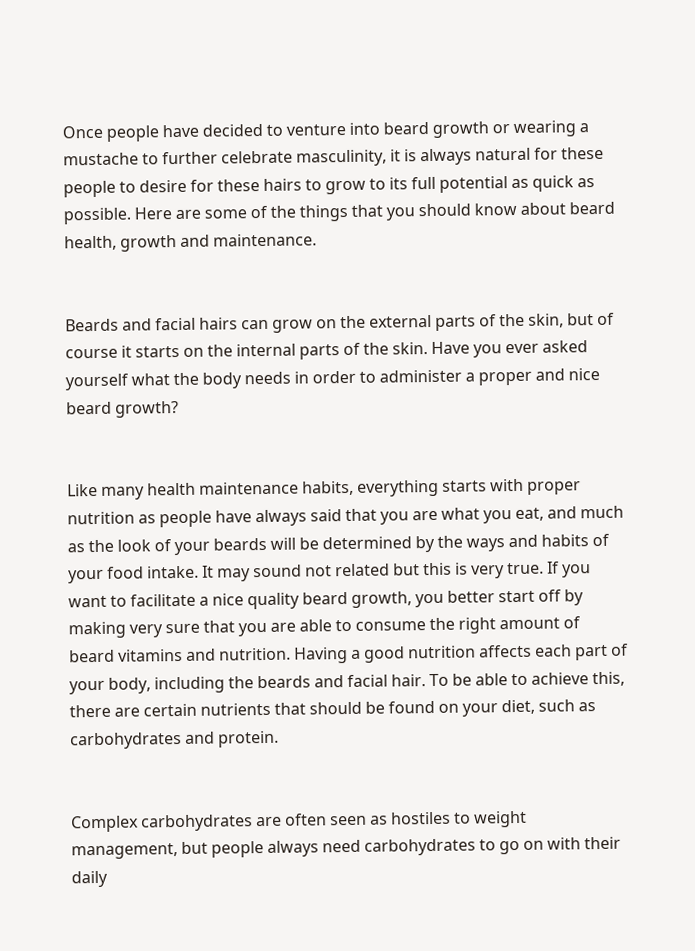Once people have decided to venture into beard growth or wearing a mustache to further celebrate masculinity, it is always natural for these people to desire for these hairs to grow to its full potential as quick as possible. Here are some of the things that you should know about beard health, growth and maintenance.


Beards and facial hairs can grow on the external parts of the skin, but of course it starts on the internal parts of the skin. Have you ever asked yourself what the body needs in order to administer a proper and nice beard growth?


Like many health maintenance habits, everything starts with proper nutrition as people have always said that you are what you eat, and much as the look of your beards will be determined by the ways and habits of your food intake. It may sound not related but this is very true. If you want to facilitate a nice quality beard growth, you better start off by making very sure that you are able to consume the right amount of beard vitamins and nutrition. Having a good nutrition affects each part of your body, including the beards and facial hair. To be able to achieve this, there are certain nutrients that should be found on your diet, such as carbohydrates and protein.


Complex carbohydrates are often seen as hostiles to weight management, but people always need carbohydrates to go on with their daily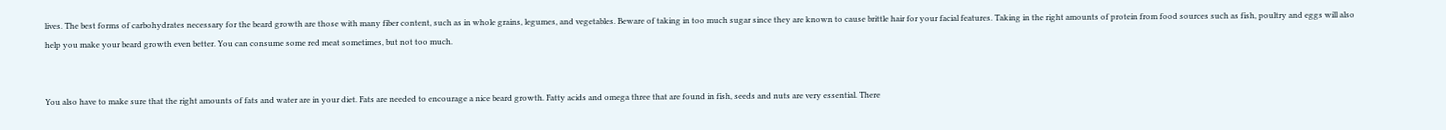lives. The best forms of carbohydrates necessary for the beard growth are those with many fiber content, such as in whole grains, legumes, and vegetables. Beware of taking in too much sugar since they are known to cause brittle hair for your facial features. Taking in the right amounts of protein from food sources such as fish, poultry and eggs will also help you make your beard growth even better. You can consume some red meat sometimes, but not too much.


You also have to make sure that the right amounts of fats and water are in your diet. Fats are needed to encourage a nice beard growth. Fatty acids and omega three that are found in fish, seeds and nuts are very essential. There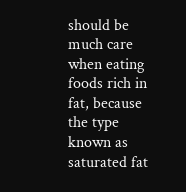should be much care when eating foods rich in fat, because the type known as saturated fat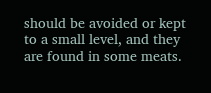should be avoided or kept to a small level, and they are found in some meats.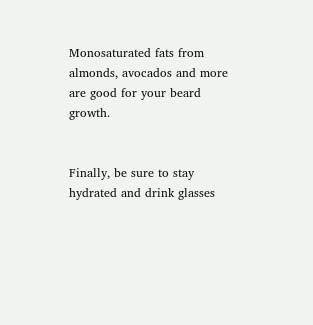Monosaturated fats from almonds, avocados and more are good for your beard growth.


Finally, be sure to stay hydrated and drink glasses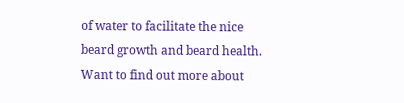of water to facilitate the nice beard growth and beard health. Want to find out more about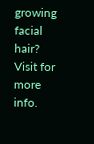growing facial hair? Visit for more info.